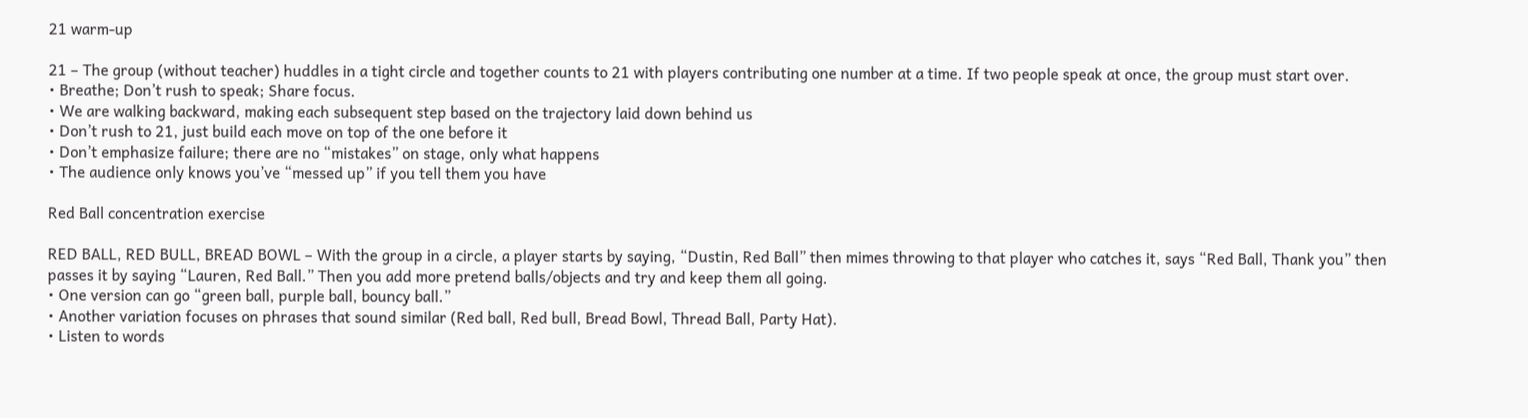21 warm-up

21 – The group (without teacher) huddles in a tight circle and together counts to 21 with players contributing one number at a time. If two people speak at once, the group must start over.
• Breathe; Don’t rush to speak; Share focus.
• We are walking backward, making each subsequent step based on the trajectory laid down behind us
• Don’t rush to 21, just build each move on top of the one before it
• Don’t emphasize failure; there are no “mistakes” on stage, only what happens
• The audience only knows you’ve “messed up” if you tell them you have

Red Ball concentration exercise

RED BALL, RED BULL, BREAD BOWL – With the group in a circle, a player starts by saying, “Dustin, Red Ball” then mimes throwing to that player who catches it, says “Red Ball, Thank you” then passes it by saying “Lauren, Red Ball.” Then you add more pretend balls/objects and try and keep them all going.
• One version can go “green ball, purple ball, bouncy ball.”
• Another variation focuses on phrases that sound similar (Red ball, Red bull, Bread Bowl, Thread Ball, Party Hat).
• Listen to words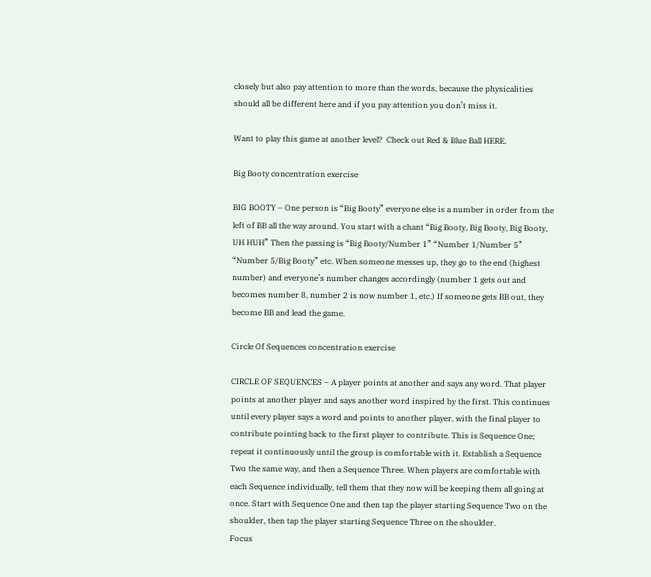closely but also pay attention to more than the words, because the physicalities should all be different here and if you pay attention you don’t miss it.

Want to play this game at another level?  Check out Red & Blue Ball HERE.

Big Booty concentration exercise

BIG BOOTY – One person is “Big Booty” everyone else is a number in order from the left of BB all the way around. You start with a chant “Big Booty, Big Booty, Big Booty, UH HUH” Then the passing is “Big Booty/Number 1” “Number 1/Number 5” “Number 5/Big Booty” etc. When someone messes up, they go to the end (highest number) and everyone’s number changes accordingly (number 1 gets out and becomes number 8, number 2 is now number 1, etc.) If someone gets BB out, they become BB and lead the game.

Circle Of Sequences concentration exercise

CIRCLE OF SEQUENCES – A player points at another and says any word. That player points at another player and says another word inspired by the first. This continues until every player says a word and points to another player, with the final player to contribute pointing back to the first player to contribute. This is Sequence One; repeat it continuously until the group is comfortable with it. Establish a Sequence Two the same way, and then a Sequence Three. When players are comfortable with each Sequence individually, tell them that they now will be keeping them all going at once. Start with Sequence One and then tap the player starting Sequence Two on the shoulder, then tap the player starting Sequence Three on the shoulder.
Focus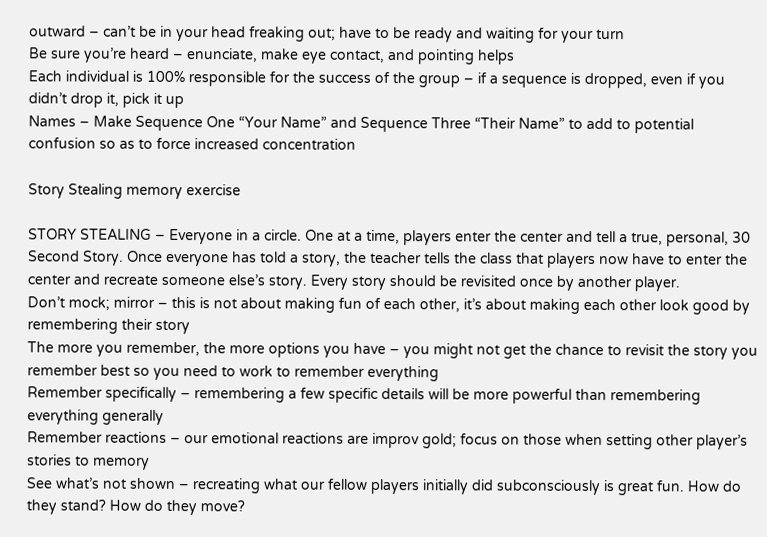outward – can’t be in your head freaking out; have to be ready and waiting for your turn
Be sure you’re heard – enunciate, make eye contact, and pointing helps
Each individual is 100% responsible for the success of the group – if a sequence is dropped, even if you didn’t drop it, pick it up
Names – Make Sequence One “Your Name” and Sequence Three “Their Name” to add to potential confusion so as to force increased concentration

Story Stealing memory exercise

STORY STEALING – Everyone in a circle. One at a time, players enter the center and tell a true, personal, 30 Second Story. Once everyone has told a story, the teacher tells the class that players now have to enter the center and recreate someone else’s story. Every story should be revisited once by another player.
Don’t mock; mirror – this is not about making fun of each other, it’s about making each other look good by remembering their story
The more you remember, the more options you have – you might not get the chance to revisit the story you remember best so you need to work to remember everything
Remember specifically – remembering a few specific details will be more powerful than remembering everything generally
Remember reactions – our emotional reactions are improv gold; focus on those when setting other player’s stories to memory
See what’s not shown – recreating what our fellow players initially did subconsciously is great fun. How do they stand? How do they move?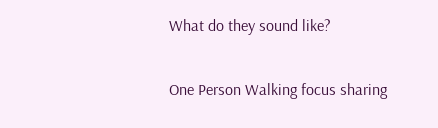What do they sound like?

One Person Walking focus sharing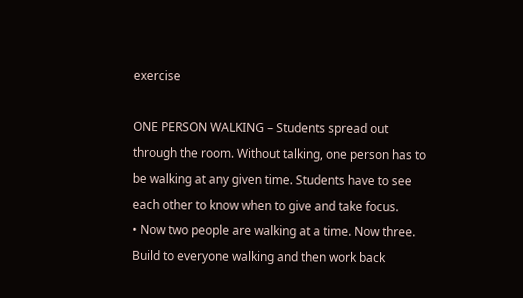exercise

ONE PERSON WALKING – Students spread out through the room. Without talking, one person has to be walking at any given time. Students have to see each other to know when to give and take focus.
• Now two people are walking at a time. Now three. Build to everyone walking and then work back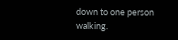down to one person walking.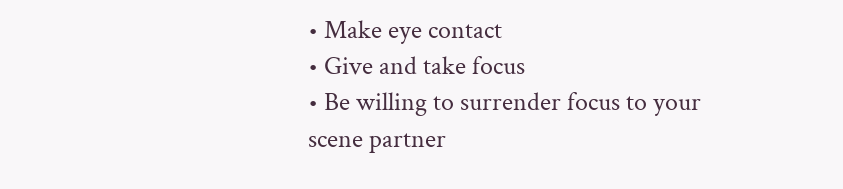• Make eye contact
• Give and take focus
• Be willing to surrender focus to your scene partner